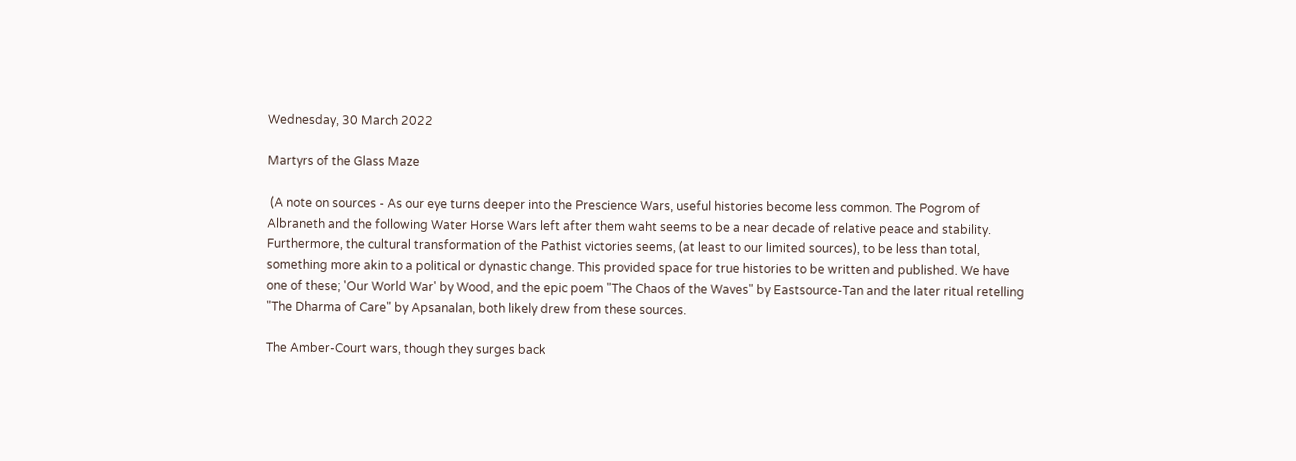Wednesday, 30 March 2022

Martyrs of the Glass Maze

 (A note on sources - As our eye turns deeper into the Prescience Wars, useful histories become less common. The Pogrom of Albraneth and the following Water Horse Wars left after them waht seems to be a near decade of relative peace and stability. Furthermore, the cultural transformation of the Pathist victories seems, (at least to our limited sources), to be less than total, something more akin to a political or dynastic change. This provided space for true histories to be written and published. We have one of these; 'Our World War' by Wood, and the epic poem "The Chaos of the Waves" by Eastsource-Tan and the later ritual retelling "The Dharma of Care" by Apsanalan, both likely drew from these sources.

The Amber-Court wars, though they surges back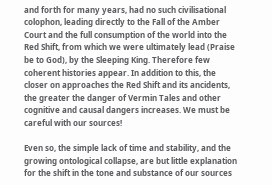and forth for many years, had no such civilisational colophon, leading directly to the Fall of the Amber Court and the full consumption of the world into the Red Shift, from which we were ultimately lead (Praise be to God), by the Sleeping King. Therefore few coherent histories appear. In addition to this, the closer on approaches the Red Shift and its ancidents, the greater the danger of Vermin Tales and other cognitive and causal dangers increases. We must be careful with our sources!

Even so, the simple lack of time and stability, and the growing ontological collapse, are but little explanation for the shift in the tone and substance of our sources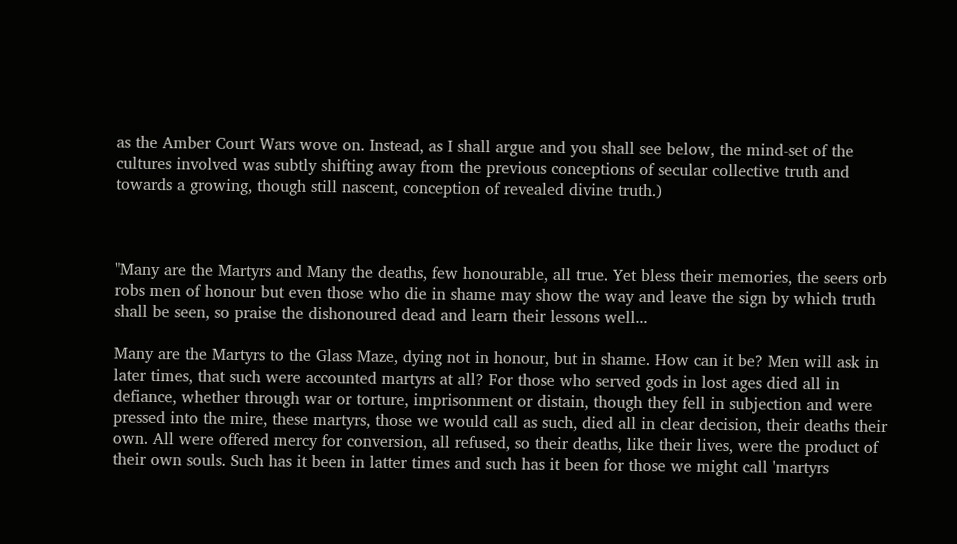as the Amber Court Wars wove on. Instead, as I shall argue and you shall see below, the mind-set of the cultures involved was subtly shifting away from the previous conceptions of secular collective truth and towards a growing, though still nascent, conception of revealed divine truth.)



"Many are the Martyrs and Many the deaths, few honourable, all true. Yet bless their memories, the seers orb robs men of honour but even those who die in shame may show the way and leave the sign by which truth shall be seen, so praise the dishonoured dead and learn their lessons well...

Many are the Martyrs to the Glass Maze, dying not in honour, but in shame. How can it be? Men will ask in later times, that such were accounted martyrs at all? For those who served gods in lost ages died all in defiance, whether through war or torture, imprisonment or distain, though they fell in subjection and were pressed into the mire, these martyrs, those we would call as such, died all in clear decision, their deaths their own. All were offered mercy for conversion, all refused, so their deaths, like their lives, were the product of their own souls. Such has it been in latter times and such has it been for those we might call 'martyrs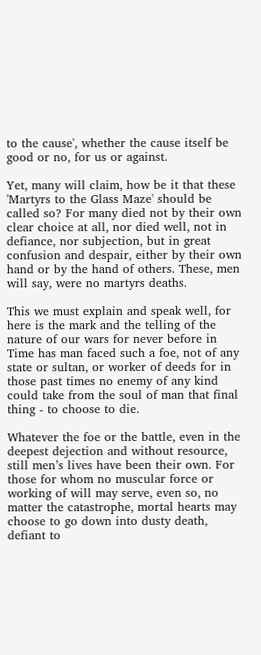to the cause', whether the cause itself be good or no, for us or against.

Yet, many will claim, how be it that these 'Martyrs to the Glass Maze' should be called so? For many died not by their own clear choice at all, nor died well, not in defiance, nor subjection, but in great confusion and despair, either by their own hand or by the hand of others. These, men will say, were no martyrs deaths.

This we must explain and speak well, for here is the mark and the telling of the nature of our wars for never before in Time has man faced such a foe, not of any state or sultan, or worker of deeds for in those past times no enemy of any kind could take from the soul of man that final thing - to choose to die.

Whatever the foe or the battle, even in the deepest dejection and without resource, still men’s lives have been their own. For those for whom no muscular force or working of will may serve, even so, no  matter the catastrophe, mortal hearts may choose to go down into dusty death, defiant to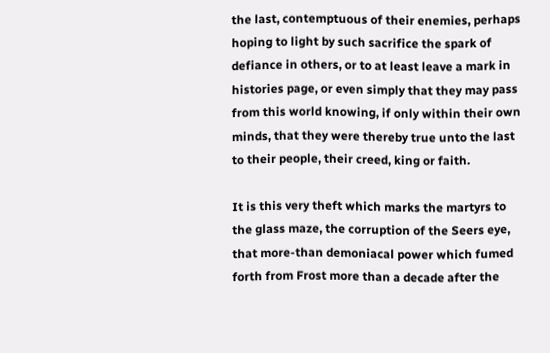the last, contemptuous of their enemies, perhaps hoping to light by such sacrifice the spark of defiance in others, or to at least leave a mark in histories page, or even simply that they may pass from this world knowing, if only within their own minds, that they were thereby true unto the last to their people, their creed, king or faith.

It is this very theft which marks the martyrs to the glass maze, the corruption of the Seers eye, that more-than demoniacal power which fumed forth from Frost more than a decade after the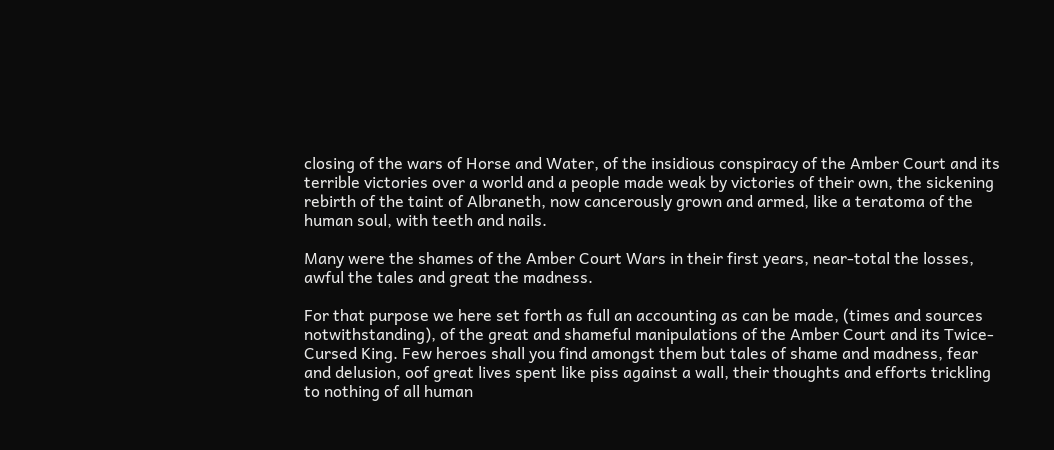closing of the wars of Horse and Water, of the insidious conspiracy of the Amber Court and its terrible victories over a world and a people made weak by victories of their own, the sickening rebirth of the taint of Albraneth, now cancerously grown and armed, like a teratoma of the human soul, with teeth and nails.

Many were the shames of the Amber Court Wars in their first years, near-total the losses, awful the tales and great the madness.

For that purpose we here set forth as full an accounting as can be made, (times and sources notwithstanding), of the great and shameful manipulations of the Amber Court and its Twice-Cursed King. Few heroes shall you find amongst them but tales of shame and madness, fear and delusion, oof great lives spent like piss against a wall, their thoughts and efforts trickling to nothing of all human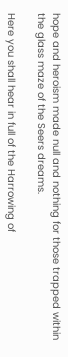hope and heroism made null and nothing for those trapped within the glass maze of the Seers dreams.

Here you shall hear in full of the Harrowing of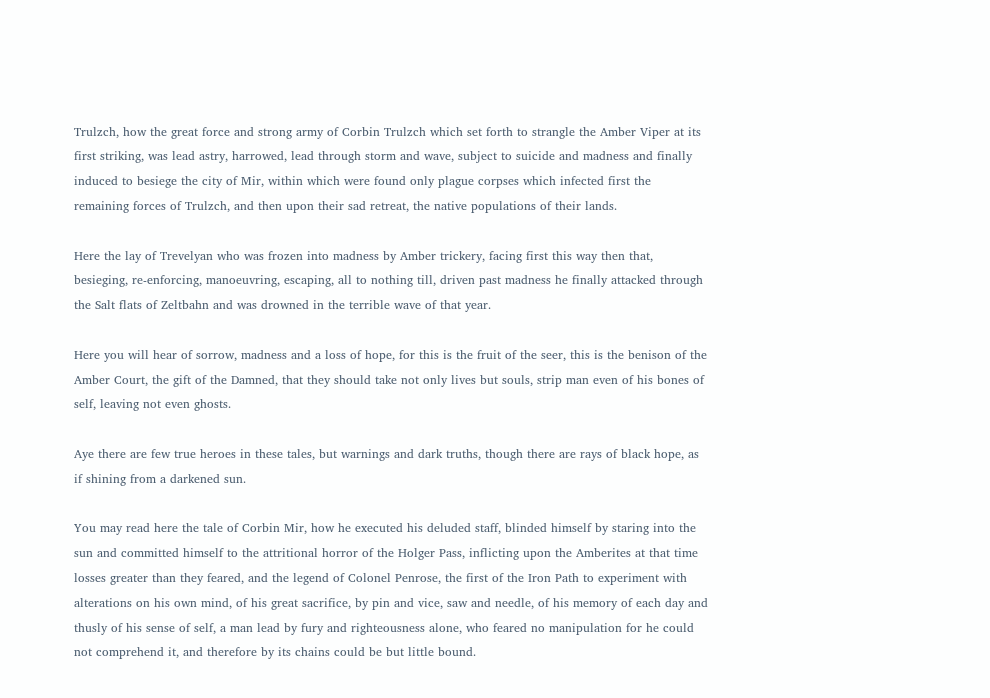Trulzch, how the great force and strong army of Corbin Trulzch which set forth to strangle the Amber Viper at its first striking, was lead astry, harrowed, lead through storm and wave, subject to suicide and madness and finally induced to besiege the city of Mir, within which were found only plague corpses which infected first the remaining forces of Trulzch, and then upon their sad retreat, the native populations of their lands.

Here the lay of Trevelyan who was frozen into madness by Amber trickery, facing first this way then that, besieging, re-enforcing, manoeuvring, escaping, all to nothing till, driven past madness he finally attacked through the Salt flats of Zeltbahn and was drowned in the terrible wave of that year.

Here you will hear of sorrow, madness and a loss of hope, for this is the fruit of the seer, this is the benison of the Amber Court, the gift of the Damned, that they should take not only lives but souls, strip man even of his bones of self, leaving not even ghosts.

Aye there are few true heroes in these tales, but warnings and dark truths, though there are rays of black hope, as if shining from a darkened sun.

You may read here the tale of Corbin Mir, how he executed his deluded staff, blinded himself by staring into the sun and committed himself to the attritional horror of the Holger Pass, inflicting upon the Amberites at that time losses greater than they feared, and the legend of Colonel Penrose, the first of the Iron Path to experiment with alterations on his own mind, of his great sacrifice, by pin and vice, saw and needle, of his memory of each day and thusly of his sense of self, a man lead by fury and righteousness alone, who feared no manipulation for he could not comprehend it, and therefore by its chains could be but little bound.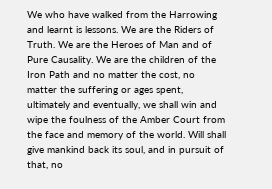We who have walked from the Harrowing and learnt is lessons. We are the Riders of Truth. We are the Heroes of Man and of Pure Causality. We are the children of the Iron Path and no matter the cost, no matter the suffering or ages spent, ultimately and eventually, we shall win and wipe the foulness of the Amber Court from the face and memory of the world. Will shall give mankind back its soul, and in pursuit of that, no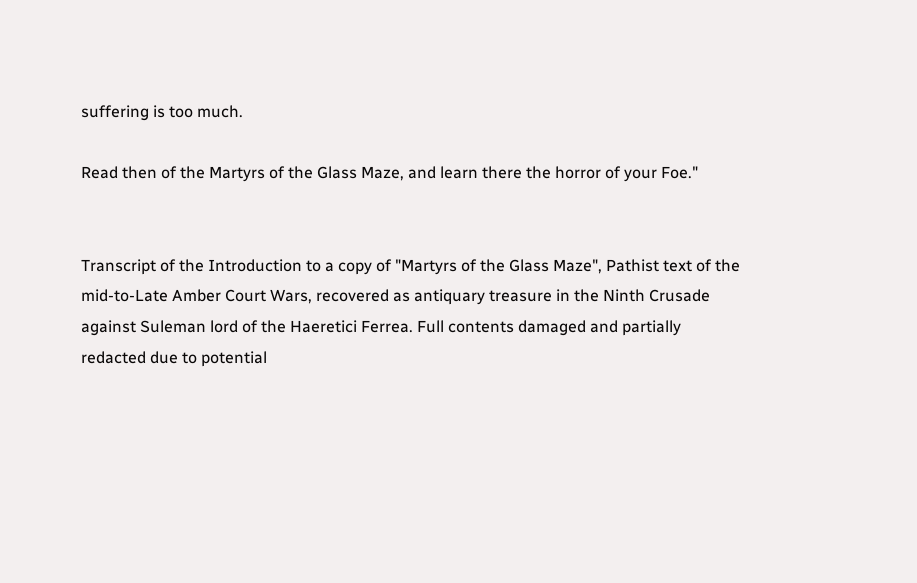suffering is too much.

Read then of the Martyrs of the Glass Maze, and learn there the horror of your Foe."


Transcript of the Introduction to a copy of "Martyrs of the Glass Maze", Pathist text of the mid-to-Late Amber Court Wars, recovered as antiquary treasure in the Ninth Crusade against Suleman lord of the Haeretici Ferrea. Full contents damaged and partially redacted due to potential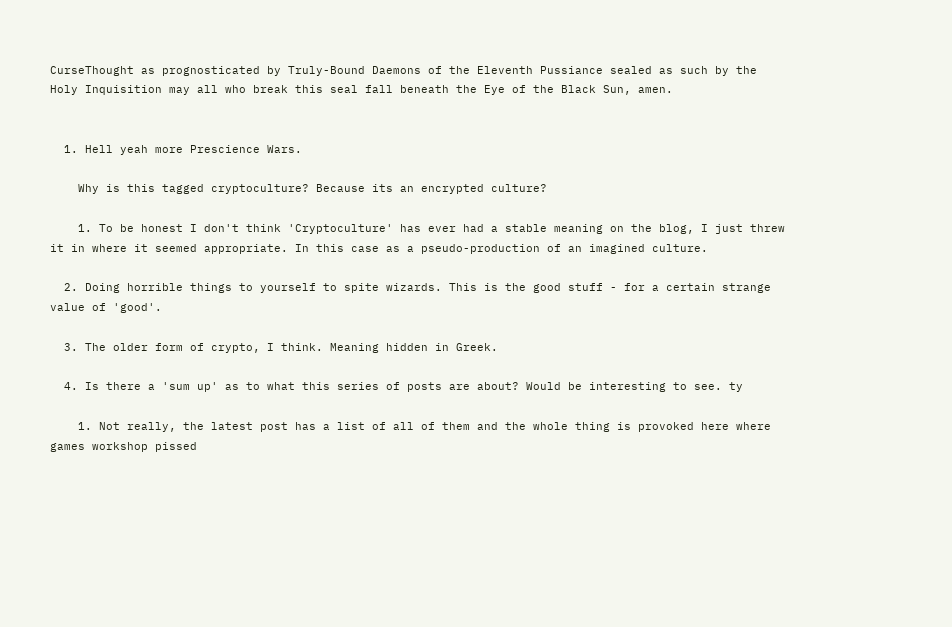CurseThought as prognosticated by Truly-Bound Daemons of the Eleventh Pussiance sealed as such by the Holy Inquisition may all who break this seal fall beneath the Eye of the Black Sun, amen.


  1. Hell yeah more Prescience Wars.

    Why is this tagged cryptoculture? Because its an encrypted culture?

    1. To be honest I don't think 'Cryptoculture' has ever had a stable meaning on the blog, I just threw it in where it seemed appropriate. In this case as a pseudo-production of an imagined culture.

  2. Doing horrible things to yourself to spite wizards. This is the good stuff - for a certain strange value of 'good'.

  3. The older form of crypto, I think. Meaning hidden in Greek.

  4. Is there a 'sum up' as to what this series of posts are about? Would be interesting to see. ty

    1. Not really, the latest post has a list of all of them and the whole thing is provoked here where games workshop pissed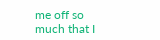me off so much that I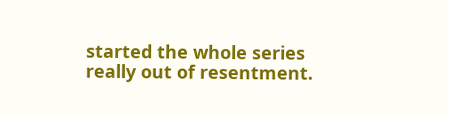started the whole series really out of resentment.